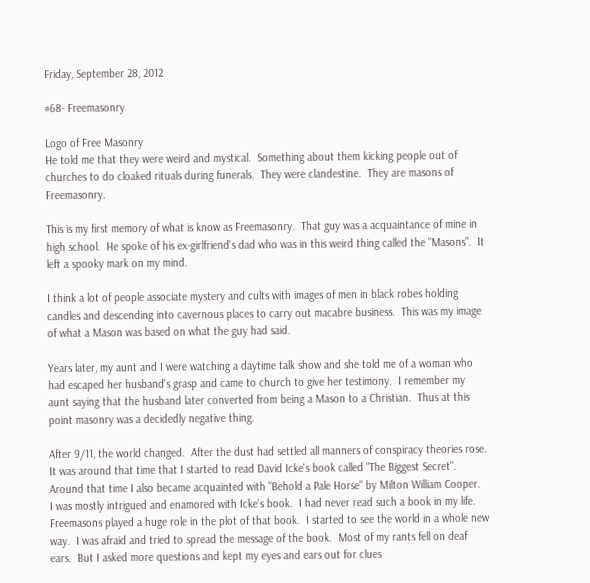Friday, September 28, 2012

#68- Freemasonry

Logo of Free Masonry
He told me that they were weird and mystical.  Something about them kicking people out of churches to do cloaked rituals during funerals.  They were clandestine.  They are masons of Freemasonry.

This is my first memory of what is know as Freemasonry.  That guy was a acquaintance of mine in high school.  He spoke of his ex-girlfriend's dad who was in this weird thing called the "Masons".  It left a spooky mark on my mind.

I think a lot of people associate mystery and cults with images of men in black robes holding candles and descending into cavernous places to carry out macabre business.  This was my image of what a Mason was based on what the guy had said.

Years later, my aunt and I were watching a daytime talk show and she told me of a woman who had escaped her husband's grasp and came to church to give her testimony.  I remember my aunt saying that the husband later converted from being a Mason to a Christian.  Thus at this point masonry was a decidedly negative thing.

After 9/11, the world changed.  After the dust had settled all manners of conspiracy theories rose.  It was around that time that I started to read David Icke's book called "The Biggest Secret".  Around that time I also became acquainted with "Behold a Pale Horse" by Milton William Cooper.  I was mostly intrigued and enamored with Icke's book.  I had never read such a book in my life.  Freemasons played a huge role in the plot of that book.  I started to see the world in a whole new way.  I was afraid and tried to spread the message of the book.  Most of my rants fell on deaf ears.  But I asked more questions and kept my eyes and ears out for clues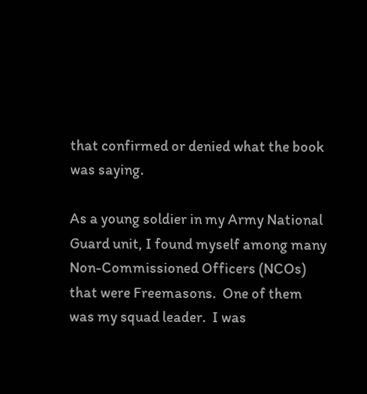that confirmed or denied what the book was saying.

As a young soldier in my Army National Guard unit, I found myself among many Non-Commissioned Officers (NCOs) that were Freemasons.  One of them was my squad leader.  I was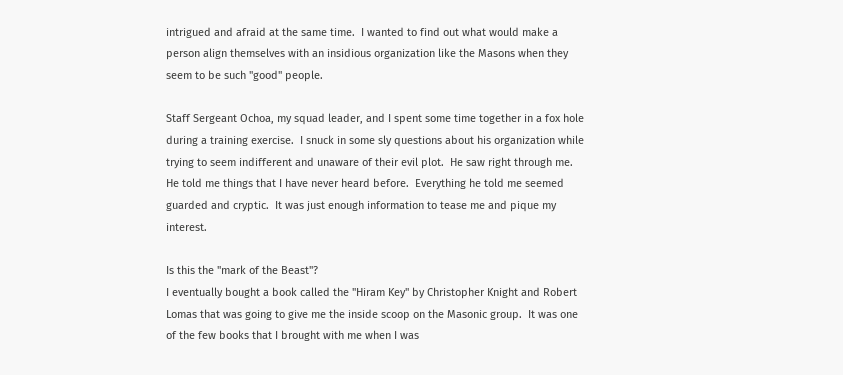intrigued and afraid at the same time.  I wanted to find out what would make a person align themselves with an insidious organization like the Masons when they seem to be such "good" people.

Staff Sergeant Ochoa, my squad leader, and I spent some time together in a fox hole during a training exercise.  I snuck in some sly questions about his organization while trying to seem indifferent and unaware of their evil plot.  He saw right through me.  He told me things that I have never heard before.  Everything he told me seemed guarded and cryptic.  It was just enough information to tease me and pique my interest.

Is this the "mark of the Beast"?
I eventually bought a book called the "Hiram Key" by Christopher Knight and Robert Lomas that was going to give me the inside scoop on the Masonic group.  It was one of the few books that I brought with me when I was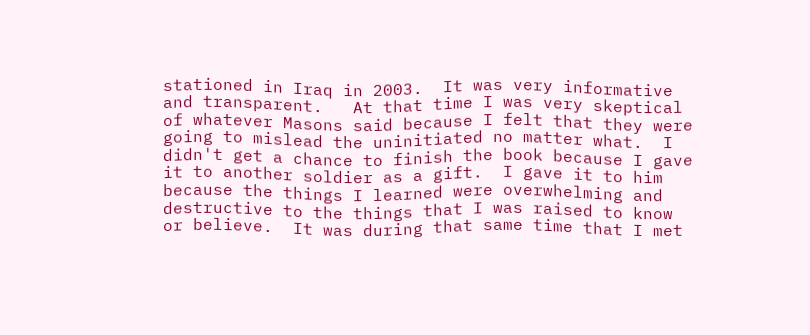stationed in Iraq in 2003.  It was very informative and transparent.   At that time I was very skeptical of whatever Masons said because I felt that they were going to mislead the uninitiated no matter what.  I didn't get a chance to finish the book because I gave it to another soldier as a gift.  I gave it to him because the things I learned were overwhelming and destructive to the things that I was raised to know or believe.  It was during that same time that I met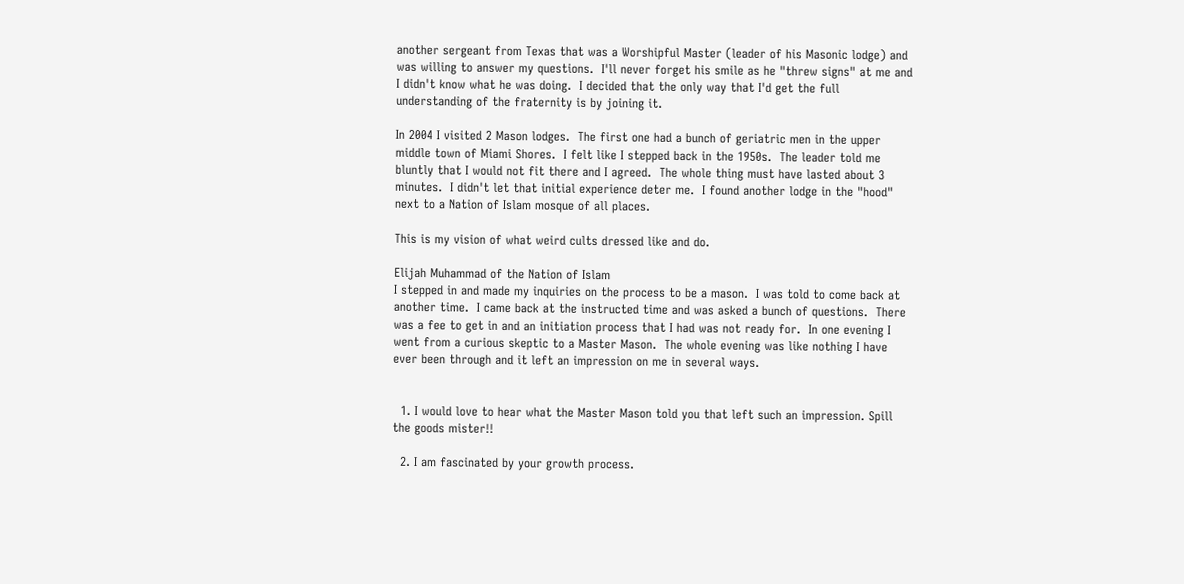another sergeant from Texas that was a Worshipful Master (leader of his Masonic lodge) and was willing to answer my questions.  I'll never forget his smile as he "threw signs" at me and I didn't know what he was doing.  I decided that the only way that I'd get the full understanding of the fraternity is by joining it.

In 2004 I visited 2 Mason lodges.  The first one had a bunch of geriatric men in the upper middle town of Miami Shores.  I felt like I stepped back in the 1950s.  The leader told me bluntly that I would not fit there and I agreed.  The whole thing must have lasted about 3 minutes.  I didn't let that initial experience deter me.  I found another lodge in the "hood" next to a Nation of Islam mosque of all places.

This is my vision of what weird cults dressed like and do.

Elijah Muhammad of the Nation of Islam
I stepped in and made my inquiries on the process to be a mason.  I was told to come back at another time.  I came back at the instructed time and was asked a bunch of questions.  There was a fee to get in and an initiation process that I had was not ready for.  In one evening I went from a curious skeptic to a Master Mason.  The whole evening was like nothing I have ever been through and it left an impression on me in several ways.


  1. I would love to hear what the Master Mason told you that left such an impression. Spill the goods mister!!

  2. I am fascinated by your growth process.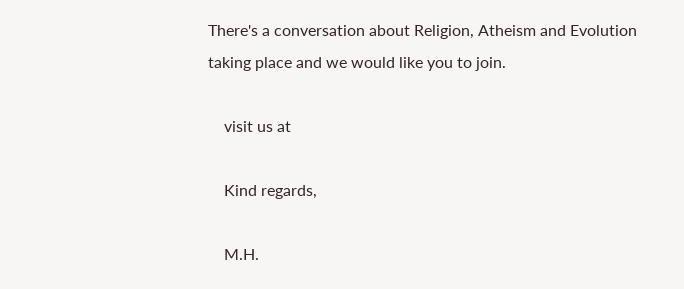There's a conversation about Religion, Atheism and Evolution taking place and we would like you to join.

    visit us at

    Kind regards,

    M.H.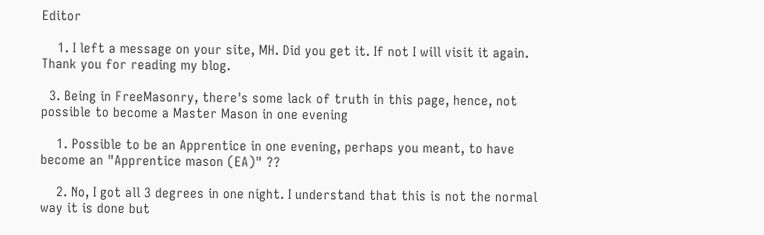Editor

    1. I left a message on your site, MH. Did you get it. If not I will visit it again. Thank you for reading my blog.

  3. Being in FreeMasonry, there's some lack of truth in this page, hence, not possible to become a Master Mason in one evening

    1. Possible to be an Apprentice in one evening, perhaps you meant, to have become an "Apprentice mason (EA)" ??

    2. No, I got all 3 degrees in one night. I understand that this is not the normal way it is done but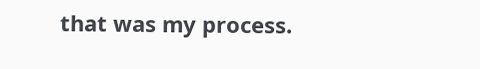that was my process.